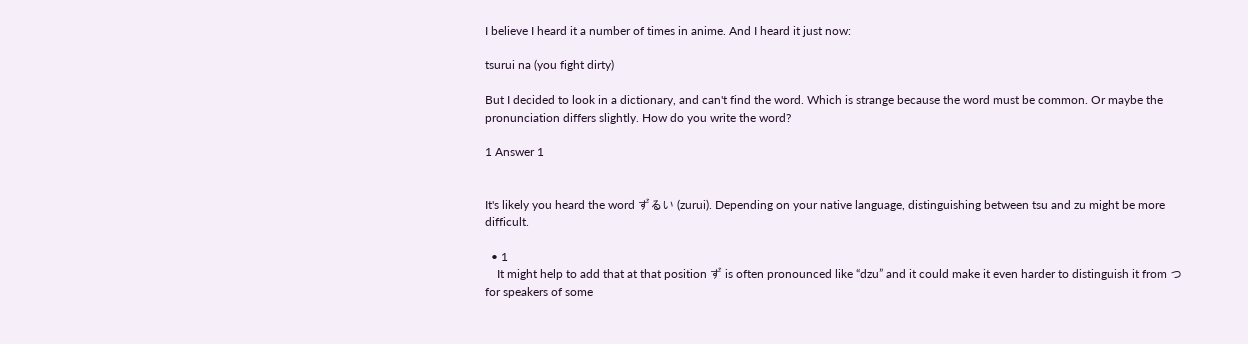I believe I heard it a number of times in anime. And I heard it just now:

tsurui na (you fight dirty)

But I decided to look in a dictionary, and can't find the word. Which is strange because the word must be common. Or maybe the pronunciation differs slightly. How do you write the word?

1 Answer 1


It's likely you heard the word ずるい (zurui). Depending on your native language, distinguishing between tsu and zu might be more difficult.

  • 1
    It might help to add that at that position ず is often pronounced like “dzu” and it could make it even harder to distinguish it from つ for speakers of some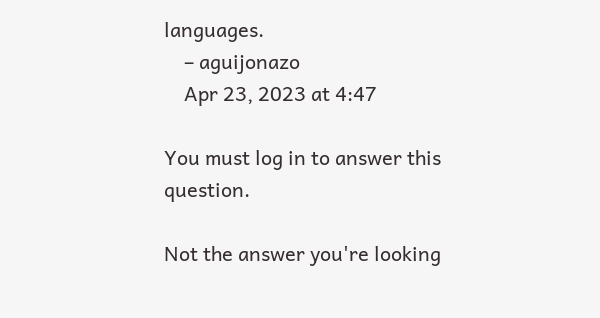languages.
    – aguijonazo
    Apr 23, 2023 at 4:47

You must log in to answer this question.

Not the answer you're looking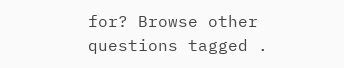for? Browse other questions tagged .